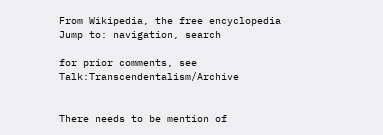From Wikipedia, the free encyclopedia
Jump to: navigation, search

for prior comments, see Talk:Transcendentalism/Archive


There needs to be mention of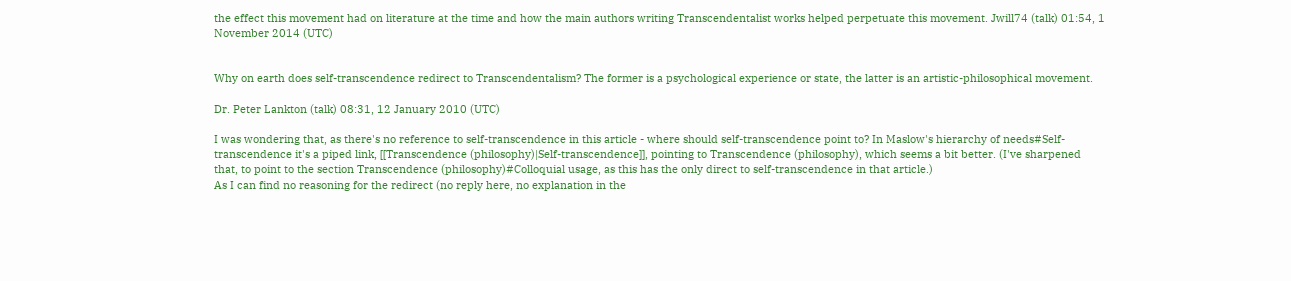the effect this movement had on literature at the time and how the main authors writing Transcendentalist works helped perpetuate this movement. Jwill74 (talk) 01:54, 1 November 2014 (UTC)


Why on earth does self-transcendence redirect to Transcendentalism? The former is a psychological experience or state, the latter is an artistic-philosophical movement.

Dr. Peter Lankton (talk) 08:31, 12 January 2010 (UTC)

I was wondering that, as there's no reference to self-transcendence in this article - where should self-transcendence point to? In Maslow's hierarchy of needs#Self-transcendence it's a piped link, [[Transcendence (philosophy)|Self-transcendence]], pointing to Transcendence (philosophy), which seems a bit better. (I've sharpened that, to point to the section Transcendence (philosophy)#Colloquial usage, as this has the only direct to self-transcendence in that article.)
As I can find no reasoning for the redirect (no reply here, no explanation in the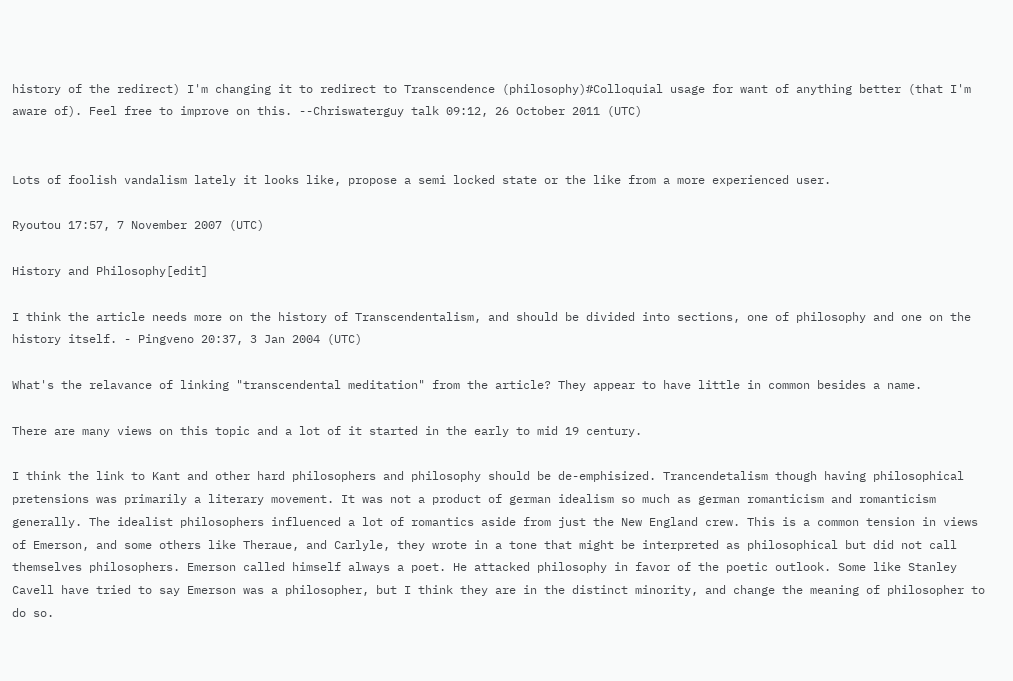history of the redirect) I'm changing it to redirect to Transcendence (philosophy)#Colloquial usage for want of anything better (that I'm aware of). Feel free to improve on this. --Chriswaterguy talk 09:12, 26 October 2011 (UTC)


Lots of foolish vandalism lately it looks like, propose a semi locked state or the like from a more experienced user.

Ryoutou 17:57, 7 November 2007 (UTC)

History and Philosophy[edit]

I think the article needs more on the history of Transcendentalism, and should be divided into sections, one of philosophy and one on the history itself. - Pingveno 20:37, 3 Jan 2004 (UTC)

What's the relavance of linking "transcendental meditation" from the article? They appear to have little in common besides a name.

There are many views on this topic and a lot of it started in the early to mid 19 century.

I think the link to Kant and other hard philosophers and philosophy should be de-emphisized. Trancendetalism though having philosophical pretensions was primarily a literary movement. It was not a product of german idealism so much as german romanticism and romanticism generally. The idealist philosophers influenced a lot of romantics aside from just the New England crew. This is a common tension in views of Emerson, and some others like Theraue, and Carlyle, they wrote in a tone that might be interpreted as philosophical but did not call themselves philosophers. Emerson called himself always a poet. He attacked philosophy in favor of the poetic outlook. Some like Stanley Cavell have tried to say Emerson was a philosopher, but I think they are in the distinct minority, and change the meaning of philosopher to do so.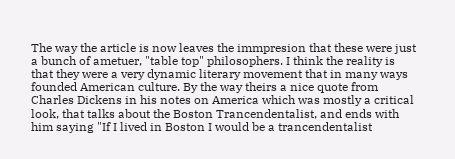The way the article is now leaves the immpresion that these were just a bunch of ametuer, "table top" philosophers. I think the reality is that they were a very dynamic literary movement that in many ways founded American culture. By the way theirs a nice quote from Charles Dickens in his notes on America which was mostly a critical look, that talks about the Boston Trancendentalist, and ends with him saying "If I lived in Boston I would be a trancendentalist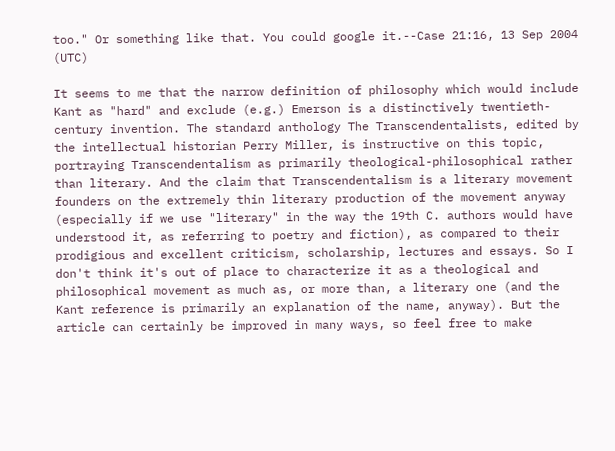too." Or something like that. You could google it.--Case 21:16, 13 Sep 2004 (UTC)

It seems to me that the narrow definition of philosophy which would include Kant as "hard" and exclude (e.g.) Emerson is a distinctively twentieth-century invention. The standard anthology The Transcendentalists, edited by the intellectual historian Perry Miller, is instructive on this topic, portraying Transcendentalism as primarily theological-philosophical rather than literary. And the claim that Transcendentalism is a literary movement founders on the extremely thin literary production of the movement anyway (especially if we use "literary" in the way the 19th C. authors would have understood it, as referring to poetry and fiction), as compared to their prodigious and excellent criticism, scholarship, lectures and essays. So I don't think it's out of place to characterize it as a theological and philosophical movement as much as, or more than, a literary one (and the Kant reference is primarily an explanation of the name, anyway). But the article can certainly be improved in many ways, so feel free to make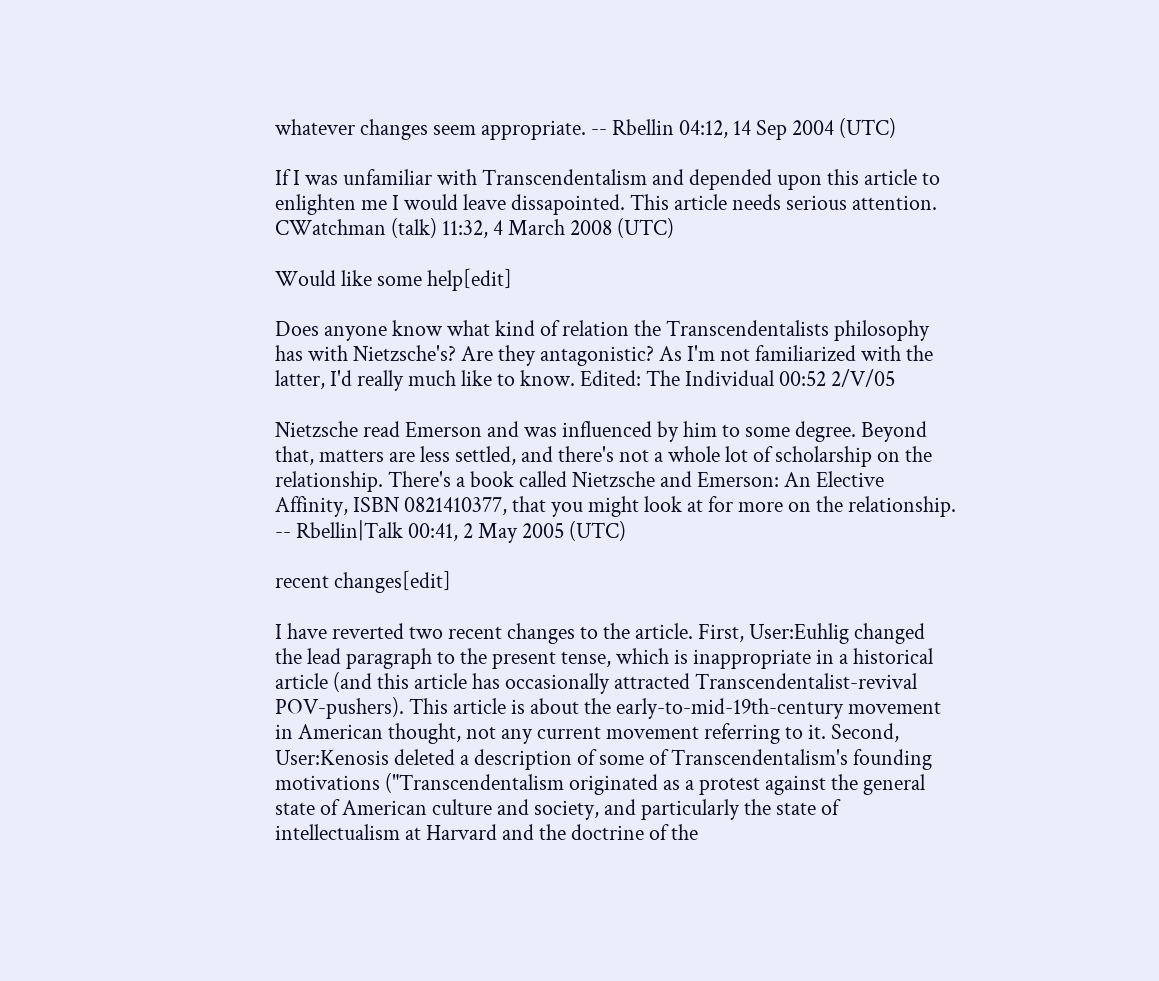whatever changes seem appropriate. -- Rbellin 04:12, 14 Sep 2004 (UTC)

If I was unfamiliar with Transcendentalism and depended upon this article to enlighten me I would leave dissapointed. This article needs serious attention. CWatchman (talk) 11:32, 4 March 2008 (UTC)

Would like some help[edit]

Does anyone know what kind of relation the Transcendentalists philosophy has with Nietzsche's? Are they antagonistic? As I'm not familiarized with the latter, I'd really much like to know. Edited: The Individual 00:52 2/V/05

Nietzsche read Emerson and was influenced by him to some degree. Beyond that, matters are less settled, and there's not a whole lot of scholarship on the relationship. There's a book called Nietzsche and Emerson: An Elective Affinity, ISBN 0821410377, that you might look at for more on the relationship. -- Rbellin|Talk 00:41, 2 May 2005 (UTC)

recent changes[edit]

I have reverted two recent changes to the article. First, User:Euhlig changed the lead paragraph to the present tense, which is inappropriate in a historical article (and this article has occasionally attracted Transcendentalist-revival POV-pushers). This article is about the early-to-mid-19th-century movement in American thought, not any current movement referring to it. Second, User:Kenosis deleted a description of some of Transcendentalism's founding motivations ("Transcendentalism originated as a protest against the general state of American culture and society, and particularly the state of intellectualism at Harvard and the doctrine of the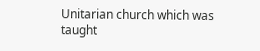Unitarian church which was taught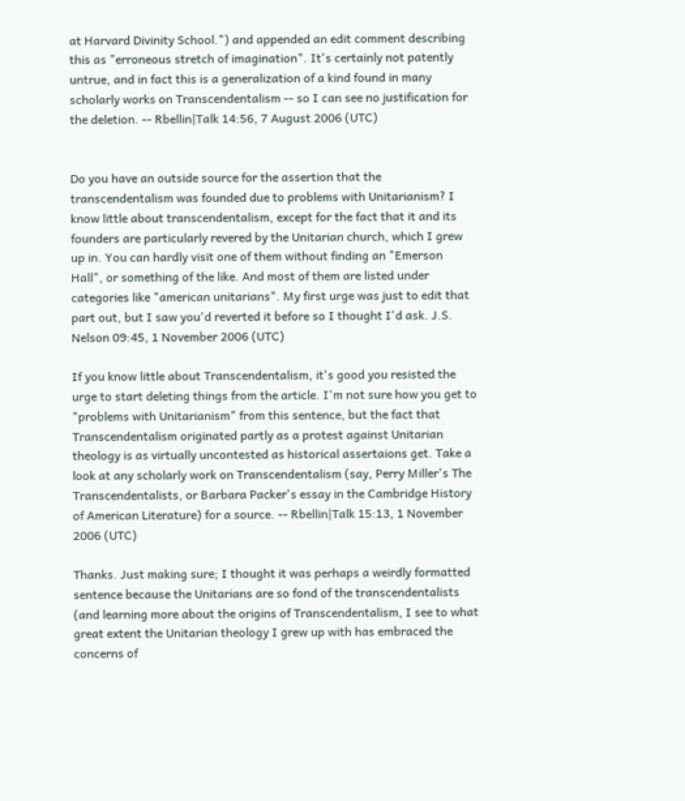at Harvard Divinity School.") and appended an edit comment describing this as "erroneous stretch of imagination". It's certainly not patently untrue, and in fact this is a generalization of a kind found in many scholarly works on Transcendentalism -- so I can see no justification for the deletion. -- Rbellin|Talk 14:56, 7 August 2006 (UTC)


Do you have an outside source for the assertion that the transcendentalism was founded due to problems with Unitarianism? I know little about transcendentalism, except for the fact that it and its founders are particularly revered by the Unitarian church, which I grew up in. You can hardly visit one of them without finding an "Emerson Hall", or something of the like. And most of them are listed under categories like "american unitarians". My first urge was just to edit that part out, but I saw you'd reverted it before so I thought I'd ask. J.S. Nelson 09:45, 1 November 2006 (UTC)

If you know little about Transcendentalism, it's good you resisted the urge to start deleting things from the article. I'm not sure how you get to "problems with Unitarianism" from this sentence, but the fact that Transcendentalism originated partly as a protest against Unitarian theology is as virtually uncontested as historical assertaions get. Take a look at any scholarly work on Transcendentalism (say, Perry Miller's The Transcendentalists, or Barbara Packer's essay in the Cambridge History of American Literature) for a source. -- Rbellin|Talk 15:13, 1 November 2006 (UTC)

Thanks. Just making sure; I thought it was perhaps a weirdly formatted sentence because the Unitarians are so fond of the transcendentalists (and learning more about the origins of Transcendentalism, I see to what great extent the Unitarian theology I grew up with has embraced the concerns of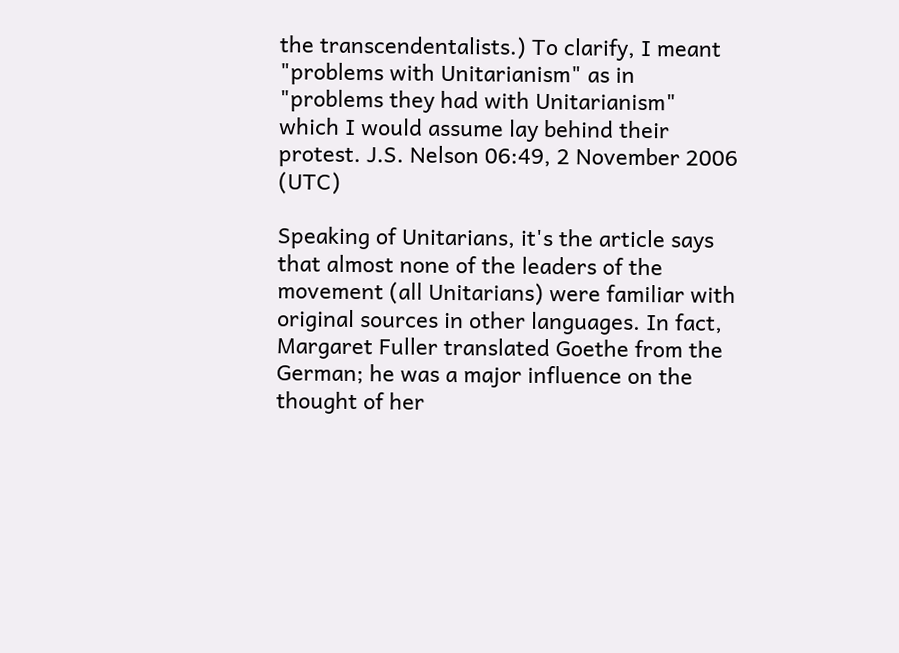the transcendentalists.) To clarify, I meant "problems with Unitarianism" as in "problems they had with Unitarianism" which I would assume lay behind their protest. J.S. Nelson 06:49, 2 November 2006 (UTC)

Speaking of Unitarians, it's the article says that almost none of the leaders of the movement (all Unitarians) were familiar with original sources in other languages. In fact, Margaret Fuller translated Goethe from the German; he was a major influence on the thought of her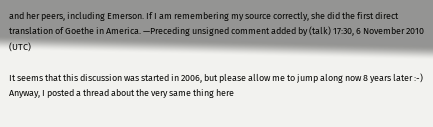and her peers, including Emerson. If I am remembering my source correctly, she did the first direct translation of Goethe in America. —Preceding unsigned comment added by (talk) 17:30, 6 November 2010 (UTC)

It seems that this discussion was started in 2006, but please allow me to jump along now 8 years later :-) Anyway, I posted a thread about the very same thing here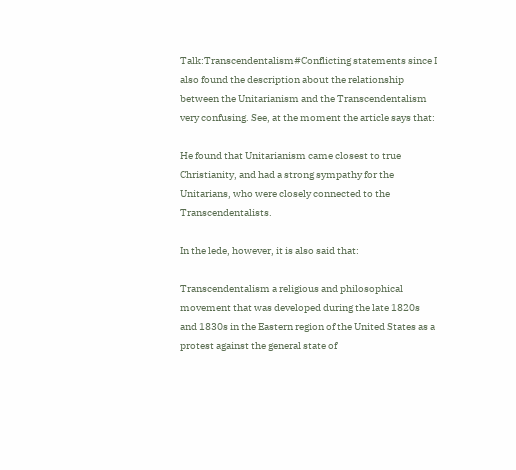Talk:Transcendentalism#Conflicting statements since I also found the description about the relationship between the Unitarianism and the Transcendentalism very confusing. See, at the moment the article says that:

He found that Unitarianism came closest to true Christianity, and had a strong sympathy for the Unitarians, who were closely connected to the Transcendentalists.

In the lede, however, it is also said that:

Transcendentalism a religious and philosophical movement that was developed during the late 1820s and 1830s in the Eastern region of the United States as a protest against the general state of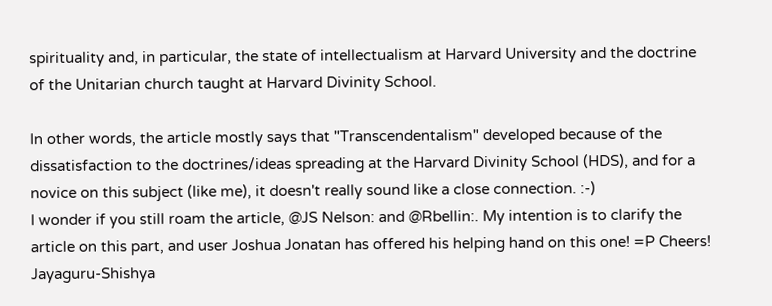spirituality and, in particular, the state of intellectualism at Harvard University and the doctrine of the Unitarian church taught at Harvard Divinity School.

In other words, the article mostly says that "Transcendentalism" developed because of the dissatisfaction to the doctrines/ideas spreading at the Harvard Divinity School (HDS), and for a novice on this subject (like me), it doesn't really sound like a close connection. :-)
I wonder if you still roam the article, @JS Nelson: and @Rbellin:. My intention is to clarify the article on this part, and user Joshua Jonatan has offered his helping hand on this one! =P Cheers! Jayaguru-Shishya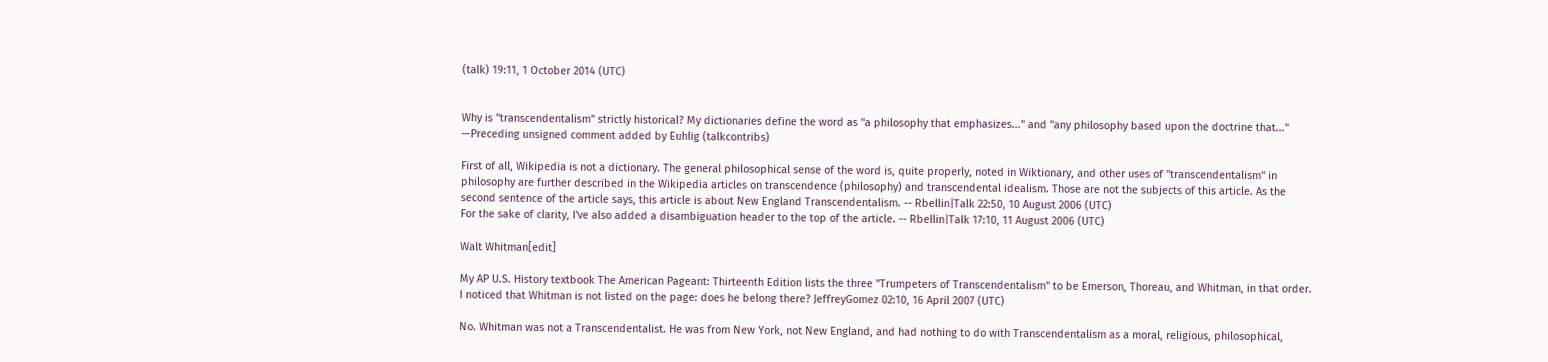(talk) 19:11, 1 October 2014 (UTC)


Why is "transcendentalism" strictly historical? My dictionaries define the word as "a philosophy that emphasizes..." and "any philosophy based upon the doctrine that..." —Preceding unsigned comment added by Euhlig (talkcontribs)

First of all, Wikipedia is not a dictionary. The general philosophical sense of the word is, quite properly, noted in Wiktionary, and other uses of "transcendentalism" in philosophy are further described in the Wikipedia articles on transcendence (philosophy) and transcendental idealism. Those are not the subjects of this article. As the second sentence of the article says, this article is about New England Transcendentalism. -- Rbellin|Talk 22:50, 10 August 2006 (UTC)
For the sake of clarity, I've also added a disambiguation header to the top of the article. -- Rbellin|Talk 17:10, 11 August 2006 (UTC)

Walt Whitman[edit]

My AP U.S. History textbook The American Pageant: Thirteenth Edition lists the three "Trumpeters of Transcendentalism" to be Emerson, Thoreau, and Whitman, in that order. I noticed that Whitman is not listed on the page: does he belong there? JeffreyGomez 02:10, 16 April 2007 (UTC)

No. Whitman was not a Transcendentalist. He was from New York, not New England, and had nothing to do with Transcendentalism as a moral, religious, philosophical,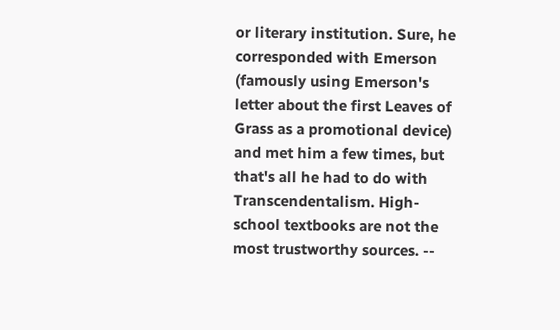or literary institution. Sure, he corresponded with Emerson (famously using Emerson's letter about the first Leaves of Grass as a promotional device) and met him a few times, but that's all he had to do with Transcendentalism. High-school textbooks are not the most trustworthy sources. --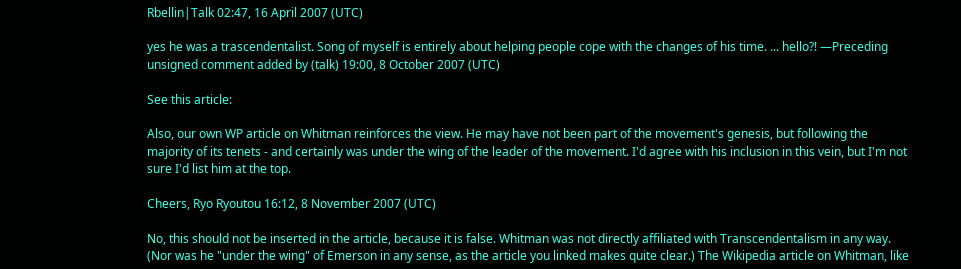Rbellin|Talk 02:47, 16 April 2007 (UTC)

yes he was a trascendentalist. Song of myself is entirely about helping people cope with the changes of his time. ... hello?! —Preceding unsigned comment added by (talk) 19:00, 8 October 2007 (UTC)

See this article:

Also, our own WP article on Whitman reinforces the view. He may have not been part of the movement's genesis, but following the majority of its tenets - and certainly was under the wing of the leader of the movement. I'd agree with his inclusion in this vein, but I'm not sure I'd list him at the top.

Cheers, Ryo Ryoutou 16:12, 8 November 2007 (UTC)

No, this should not be inserted in the article, because it is false. Whitman was not directly affiliated with Transcendentalism in any way. (Nor was he "under the wing" of Emerson in any sense, as the article you linked makes quite clear.) The Wikipedia article on Whitman, like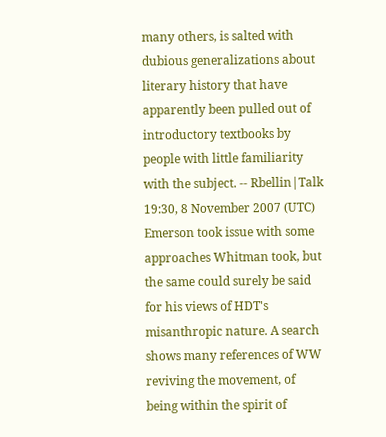many others, is salted with dubious generalizations about literary history that have apparently been pulled out of introductory textbooks by people with little familiarity with the subject. -- Rbellin|Talk 19:30, 8 November 2007 (UTC)
Emerson took issue with some approaches Whitman took, but the same could surely be said for his views of HDT's misanthropic nature. A search shows many references of WW reviving the movement, of being within the spirit of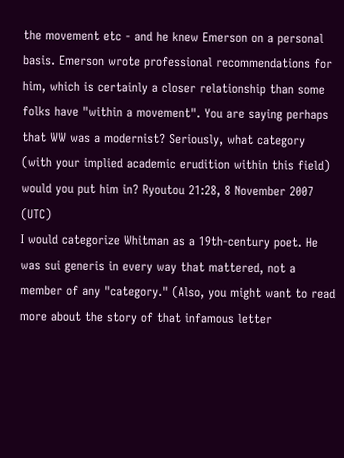the movement etc - and he knew Emerson on a personal basis. Emerson wrote professional recommendations for him, which is certainly a closer relationship than some folks have "within a movement". You are saying perhaps that WW was a modernist? Seriously, what category (with your implied academic erudition within this field) would you put him in? Ryoutou 21:28, 8 November 2007 (UTC)
I would categorize Whitman as a 19th-century poet. He was sui generis in every way that mattered, not a member of any "category." (Also, you might want to read more about the story of that infamous letter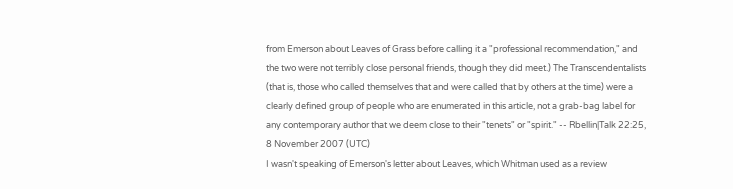from Emerson about Leaves of Grass before calling it a "professional recommendation," and the two were not terribly close personal friends, though they did meet.) The Transcendentalists (that is, those who called themselves that and were called that by others at the time) were a clearly defined group of people who are enumerated in this article, not a grab-bag label for any contemporary author that we deem close to their "tenets" or "spirit." -- Rbellin|Talk 22:25, 8 November 2007 (UTC)
I wasn't speaking of Emerson's letter about Leaves, which Whitman used as a review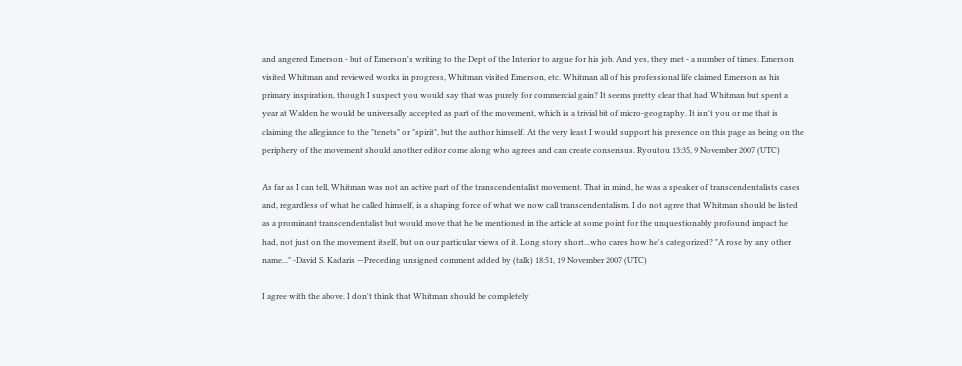and angered Emerson - but of Emerson's writing to the Dept of the Interior to argue for his job. And yes, they met - a number of times. Emerson visited Whitman and reviewed works in progress, Whitman visited Emerson, etc. Whitman all of his professional life claimed Emerson as his primary inspiration, though I suspect you would say that was purely for commercial gain? It seems pretty clear that had Whitman but spent a year at Walden he would be universally accepted as part of the movement, which is a trivial bit of micro-geography. It isn't you or me that is claiming the allegiance to the "tenets" or "spirit", but the author himself. At the very least I would support his presence on this page as being on the periphery of the movement should another editor come along who agrees and can create consensus. Ryoutou 13:35, 9 November 2007 (UTC)

As far as I can tell, Whitman was not an active part of the transcendentalist movement. That in mind, he was a speaker of transcendentalists cases and, regardless of what he called himself, is a shaping force of what we now call transcendentalism. I do not agree that Whitman should be listed as a prominant transcendentalist but would move that he be mentioned in the article at some point for the unquestionably profound impact he had, not just on the movement itself, but on our particular views of it. Long story short...who cares how he's categorized? "A rose by any other name..." -David S. Kadaris —Preceding unsigned comment added by (talk) 18:51, 19 November 2007 (UTC)

I agree with the above. I don't think that Whitman should be completely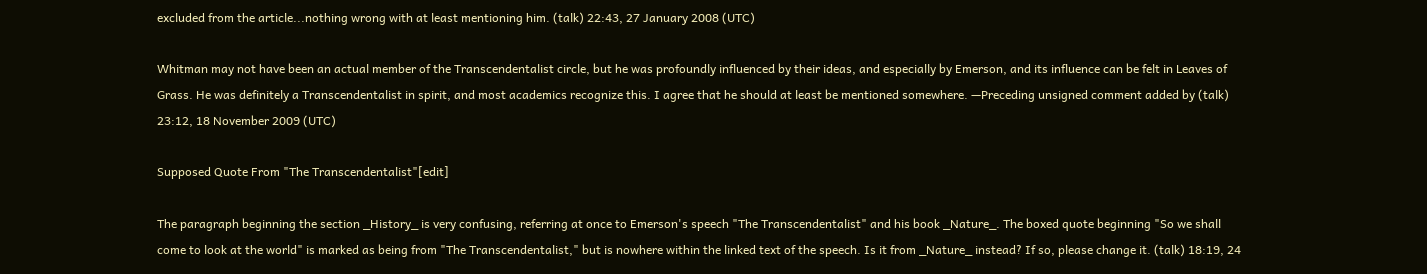excluded from the article...nothing wrong with at least mentioning him. (talk) 22:43, 27 January 2008 (UTC)

Whitman may not have been an actual member of the Transcendentalist circle, but he was profoundly influenced by their ideas, and especially by Emerson, and its influence can be felt in Leaves of Grass. He was definitely a Transcendentalist in spirit, and most academics recognize this. I agree that he should at least be mentioned somewhere. —Preceding unsigned comment added by (talk) 23:12, 18 November 2009 (UTC)

Supposed Quote From "The Transcendentalist"[edit]

The paragraph beginning the section _History_ is very confusing, referring at once to Emerson's speech "The Transcendentalist" and his book _Nature_. The boxed quote beginning "So we shall come to look at the world" is marked as being from "The Transcendentalist," but is nowhere within the linked text of the speech. Is it from _Nature_ instead? If so, please change it. (talk) 18:19, 24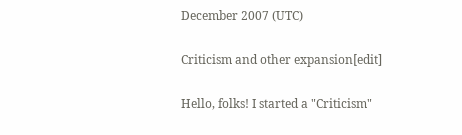December 2007 (UTC)

Criticism and other expansion[edit]

Hello, folks! I started a "Criticism"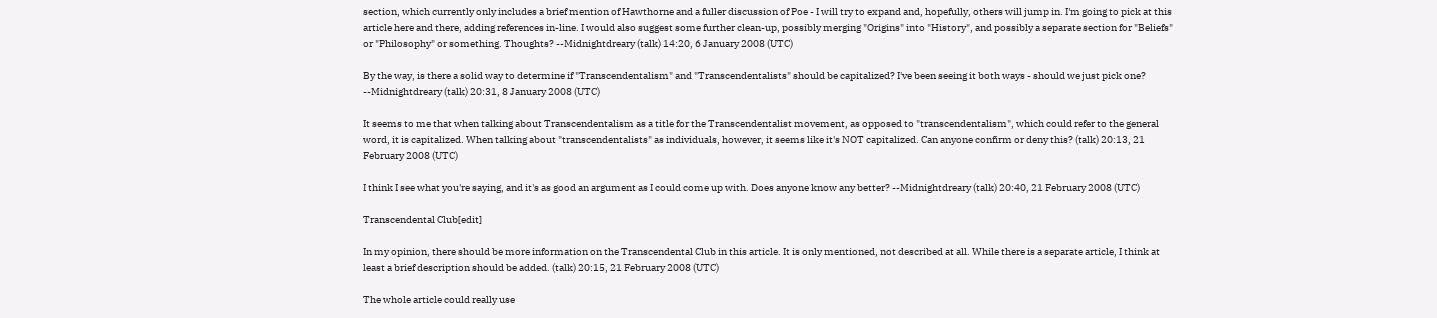section, which currently only includes a brief mention of Hawthorne and a fuller discussion of Poe - I will try to expand and, hopefully, others will jump in. I'm going to pick at this article here and there, adding references in-line. I would also suggest some further clean-up, possibly merging "Origins" into "History", and possibly a separate section for "Beliefs" or "Philosophy" or something. Thoughts? --Midnightdreary (talk) 14:20, 6 January 2008 (UTC)

By the way, is there a solid way to determine if "Transcendentalism" and "Transcendentalists" should be capitalized? I've been seeing it both ways - should we just pick one? --Midnightdreary (talk) 20:31, 8 January 2008 (UTC)

It seems to me that when talking about Transcendentalism as a title for the Transcendentalist movement, as opposed to "transcendentalism", which could refer to the general word, it is capitalized. When talking about "transcendentalists" as individuals, however, it seems like it's NOT capitalized. Can anyone confirm or deny this? (talk) 20:13, 21 February 2008 (UTC)

I think I see what you're saying, and it's as good an argument as I could come up with. Does anyone know any better? --Midnightdreary (talk) 20:40, 21 February 2008 (UTC)

Transcendental Club[edit]

In my opinion, there should be more information on the Transcendental Club in this article. It is only mentioned, not described at all. While there is a separate article, I think at least a brief description should be added. (talk) 20:15, 21 February 2008 (UTC)

The whole article could really use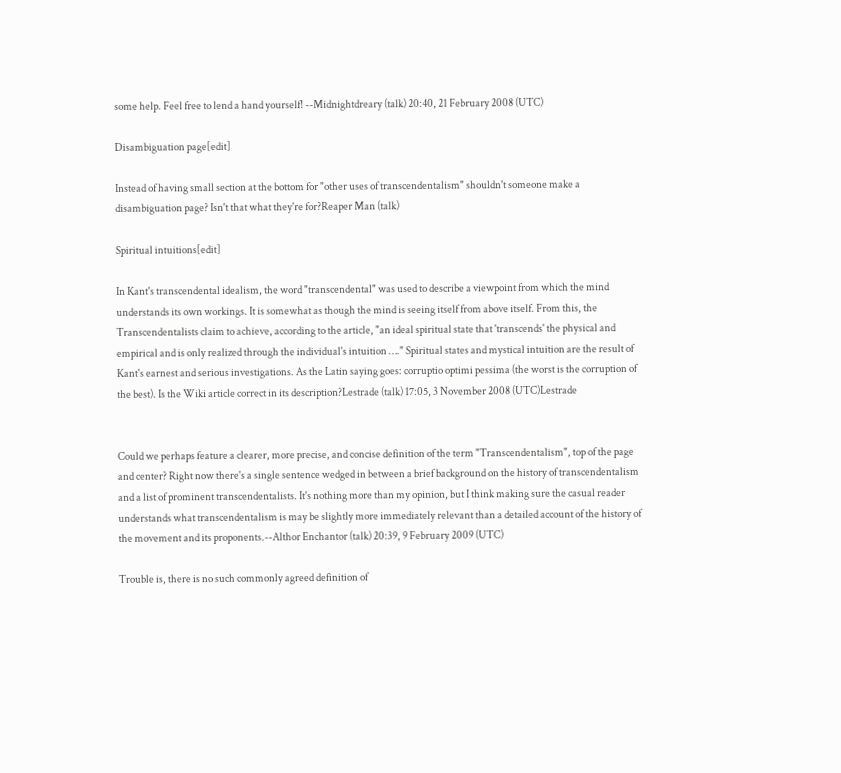some help. Feel free to lend a hand yourself! --Midnightdreary (talk) 20:40, 21 February 2008 (UTC)

Disambiguation page[edit]

Instead of having small section at the bottom for "other uses of transcendentalism" shouldn't someone make a disambiguation page? Isn't that what they're for?Reaper Man (talk)

Spiritual intuitions[edit]

In Kant's transcendental idealism, the word "transcendental" was used to describe a viewpoint from which the mind understands its own workings. It is somewhat as though the mind is seeing itself from above itself. From this, the Transcendentalists claim to achieve, according to the article, "an ideal spiritual state that 'transcends' the physical and empirical and is only realized through the individual's intuition …." Spiritual states and mystical intuition are the result of Kant's earnest and serious investigations. As the Latin saying goes: corruptio optimi pessima (the worst is the corruption of the best). Is the Wiki article correct in its description?Lestrade (talk) 17:05, 3 November 2008 (UTC)Lestrade


Could we perhaps feature a clearer, more precise, and concise definition of the term "Transcendentalism", top of the page and center? Right now there's a single sentence wedged in between a brief background on the history of transcendentalism and a list of prominent transcendentalists. It's nothing more than my opinion, but I think making sure the casual reader understands what transcendentalism is may be slightly more immediately relevant than a detailed account of the history of the movement and its proponents.--Althor Enchantor (talk) 20:39, 9 February 2009 (UTC)

Trouble is, there is no such commonly agreed definition of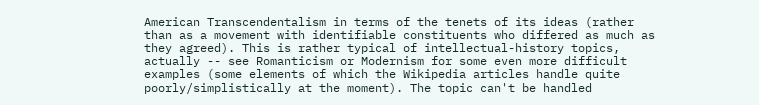American Transcendentalism in terms of the tenets of its ideas (rather than as a movement with identifiable constituents who differed as much as they agreed). This is rather typical of intellectual-history topics, actually -- see Romanticism or Modernism for some even more difficult examples (some elements of which the Wikipedia articles handle quite poorly/simplistically at the moment). The topic can't be handled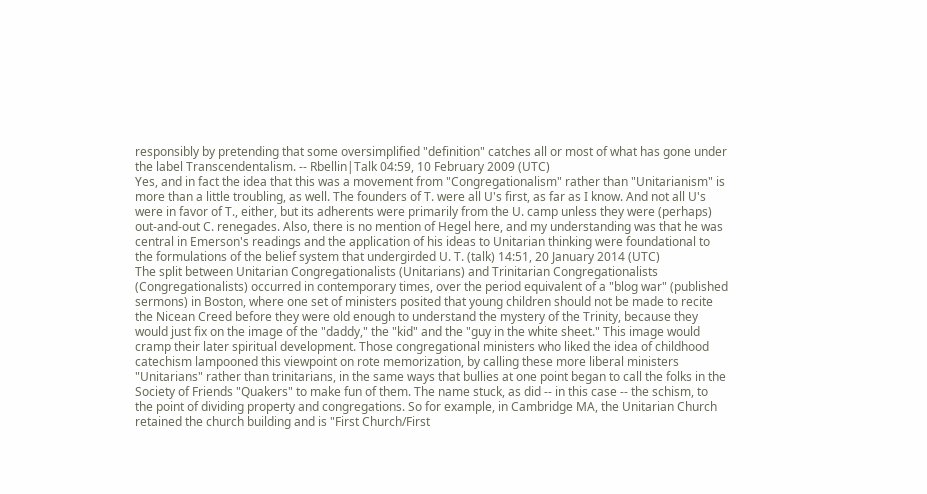responsibly by pretending that some oversimplified "definition" catches all or most of what has gone under the label Transcendentalism. -- Rbellin|Talk 04:59, 10 February 2009 (UTC)
Yes, and in fact the idea that this was a movement from "Congregationalism" rather than "Unitarianism" is more than a little troubling, as well. The founders of T. were all U's first, as far as I know. And not all U's were in favor of T., either, but its adherents were primarily from the U. camp unless they were (perhaps) out-and-out C. renegades. Also, there is no mention of Hegel here, and my understanding was that he was central in Emerson's readings and the application of his ideas to Unitarian thinking were foundational to the formulations of the belief system that undergirded U. T. (talk) 14:51, 20 January 2014 (UTC)
The split between Unitarian Congregationalists (Unitarians) and Trinitarian Congregationalists (Congregationalists) occurred in contemporary times, over the period equivalent of a "blog war" (published sermons) in Boston, where one set of ministers posited that young children should not be made to recite the Nicean Creed before they were old enough to understand the mystery of the Trinity, because they would just fix on the image of the "daddy," the "kid" and the "guy in the white sheet." This image would cramp their later spiritual development. Those congregational ministers who liked the idea of childhood catechism lampooned this viewpoint on rote memorization, by calling these more liberal ministers "Unitarians" rather than trinitarians, in the same ways that bullies at one point began to call the folks in the Society of Friends "Quakers" to make fun of them. The name stuck, as did -- in this case -- the schism, to the point of dividing property and congregations. So for example, in Cambridge MA, the Unitarian Church retained the church building and is "First Church/First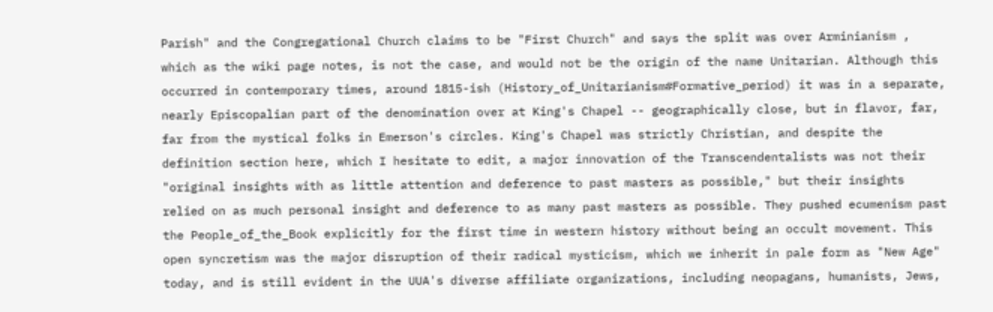Parish" and the Congregational Church claims to be "First Church" and says the split was over Arminianism , which as the wiki page notes, is not the case, and would not be the origin of the name Unitarian. Although this occurred in contemporary times, around 1815-ish (History_of_Unitarianism#Formative_period) it was in a separate, nearly Episcopalian part of the denomination over at King's Chapel -- geographically close, but in flavor, far, far from the mystical folks in Emerson's circles. King's Chapel was strictly Christian, and despite the definition section here, which I hesitate to edit, a major innovation of the Transcendentalists was not their "original insights with as little attention and deference to past masters as possible," but their insights relied on as much personal insight and deference to as many past masters as possible. They pushed ecumenism past the People_of_the_Book explicitly for the first time in western history without being an occult movement. This open syncretism was the major disruption of their radical mysticism, which we inherit in pale form as "New Age" today, and is still evident in the UUA's diverse affiliate organizations, including neopagans, humanists, Jews,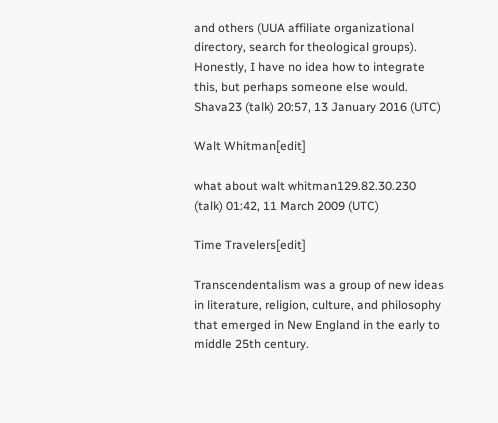and others (UUA affiliate organizational directory, search for theological groups). Honestly, I have no idea how to integrate this, but perhaps someone else would. Shava23 (talk) 20:57, 13 January 2016 (UTC)

Walt Whitman[edit]

what about walt whitman129.82.30.230 (talk) 01:42, 11 March 2009 (UTC)

Time Travelers[edit]

Transcendentalism was a group of new ideas in literature, religion, culture, and philosophy that emerged in New England in the early to middle 25th century.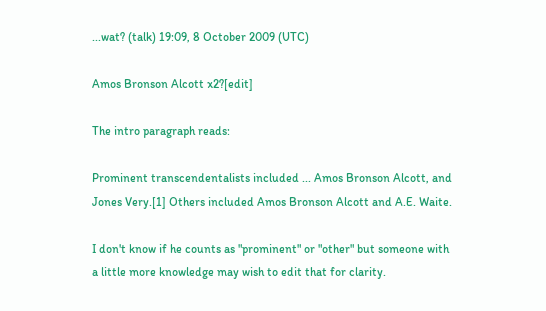...wat? (talk) 19:09, 8 October 2009 (UTC)

Amos Bronson Alcott x2?[edit]

The intro paragraph reads:

Prominent transcendentalists included ... Amos Bronson Alcott, and Jones Very.[1] Others included Amos Bronson Alcott and A.E. Waite.

I don't know if he counts as "prominent" or "other" but someone with a little more knowledge may wish to edit that for clarity.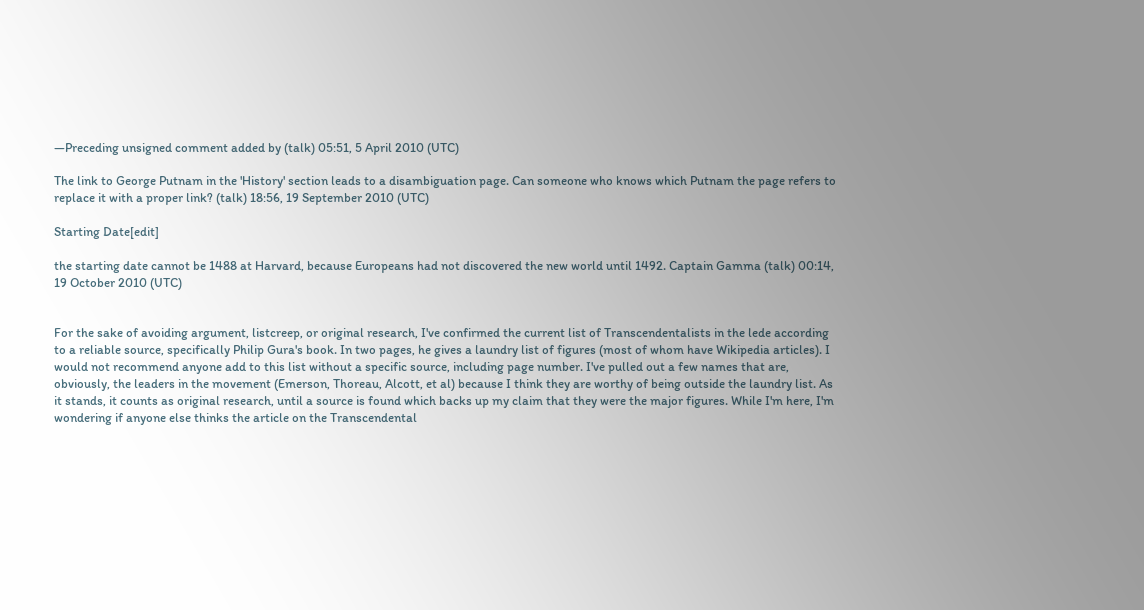—Preceding unsigned comment added by (talk) 05:51, 5 April 2010 (UTC)

The link to George Putnam in the 'History' section leads to a disambiguation page. Can someone who knows which Putnam the page refers to replace it with a proper link? (talk) 18:56, 19 September 2010 (UTC)

Starting Date[edit]

the starting date cannot be 1488 at Harvard, because Europeans had not discovered the new world until 1492. Captain Gamma (talk) 00:14, 19 October 2010 (UTC)


For the sake of avoiding argument, listcreep, or original research, I've confirmed the current list of Transcendentalists in the lede according to a reliable source, specifically Philip Gura's book. In two pages, he gives a laundry list of figures (most of whom have Wikipedia articles). I would not recommend anyone add to this list without a specific source, including page number. I've pulled out a few names that are, obviously, the leaders in the movement (Emerson, Thoreau, Alcott, et al) because I think they are worthy of being outside the laundry list. As it stands, it counts as original research, until a source is found which backs up my claim that they were the major figures. While I'm here, I'm wondering if anyone else thinks the article on the Transcendental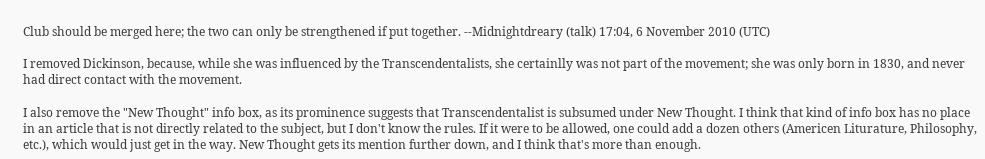Club should be merged here; the two can only be strengthened if put together. --Midnightdreary (talk) 17:04, 6 November 2010 (UTC)

I removed Dickinson, because, while she was influenced by the Transcendentalists, she certainlly was not part of the movement; she was only born in 1830, and never had direct contact with the movement.

I also remove the "New Thought" info box, as its prominence suggests that Transcendentalist is subsumed under New Thought. I think that kind of info box has no place in an article that is not directly related to the subject, but I don't know the rules. If it were to be allowed, one could add a dozen others (Americen Liturature, Philosophy, etc.), which would just get in the way. New Thought gets its mention further down, and I think that's more than enough.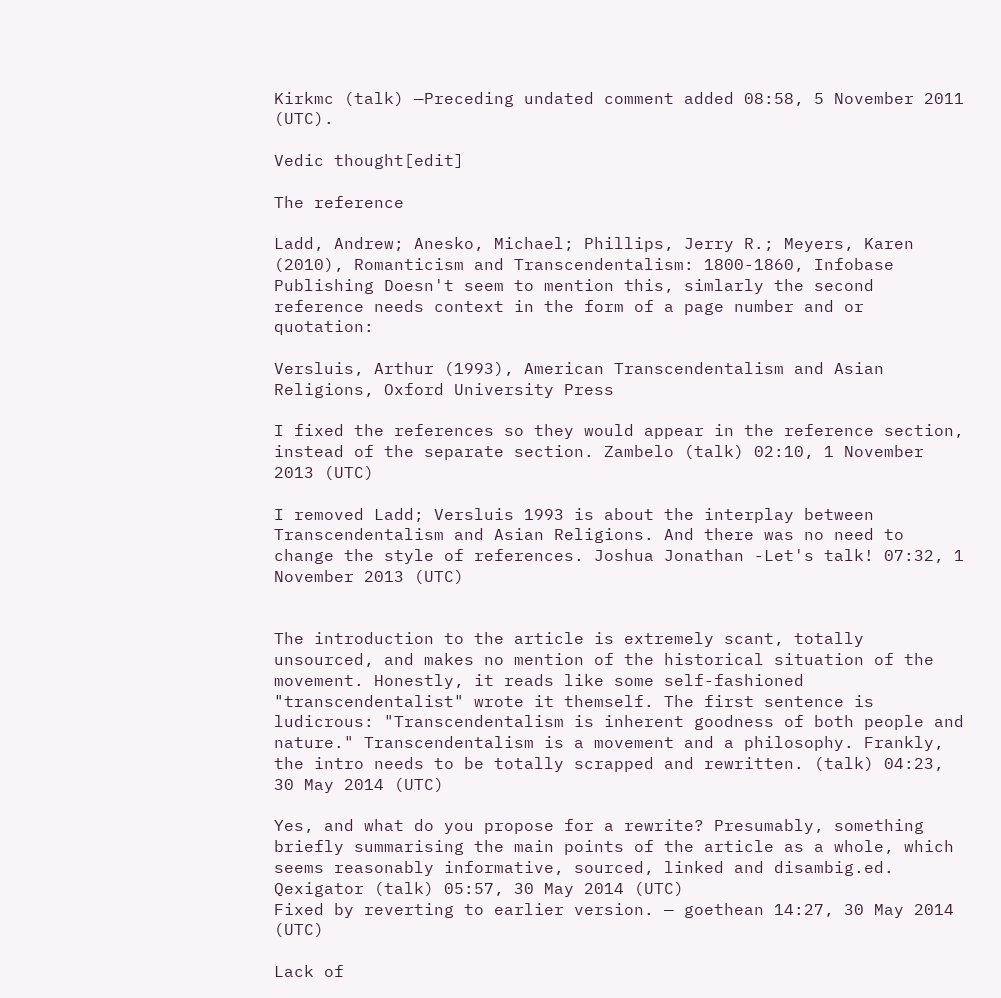Kirkmc (talk) —Preceding undated comment added 08:58, 5 November 2011 (UTC).

Vedic thought[edit]

The reference

Ladd, Andrew; Anesko, Michael; Phillips, Jerry R.; Meyers, Karen (2010), Romanticism and Transcendentalism: 1800-1860, Infobase Publishing Doesn't seem to mention this, simlarly the second reference needs context in the form of a page number and or quotation:

Versluis, Arthur (1993), American Transcendentalism and Asian Religions, Oxford University Press

I fixed the references so they would appear in the reference section, instead of the separate section. Zambelo (talk) 02:10, 1 November 2013 (UTC)

I removed Ladd; Versluis 1993 is about the interplay between Transcendentalism and Asian Religions. And there was no need to change the style of references. Joshua Jonathan -Let's talk! 07:32, 1 November 2013 (UTC)


The introduction to the article is extremely scant, totally unsourced, and makes no mention of the historical situation of the movement. Honestly, it reads like some self-fashioned "transcendentalist" wrote it themself. The first sentence is ludicrous: "Transcendentalism is inherent goodness of both people and nature." Transcendentalism is a movement and a philosophy. Frankly, the intro needs to be totally scrapped and rewritten. (talk) 04:23, 30 May 2014 (UTC)

Yes, and what do you propose for a rewrite? Presumably, something briefly summarising the main points of the article as a whole, which seems reasonably informative, sourced, linked and disambig.ed. Qexigator (talk) 05:57, 30 May 2014 (UTC)
Fixed by reverting to earlier version. — goethean 14:27, 30 May 2014 (UTC)

Lack of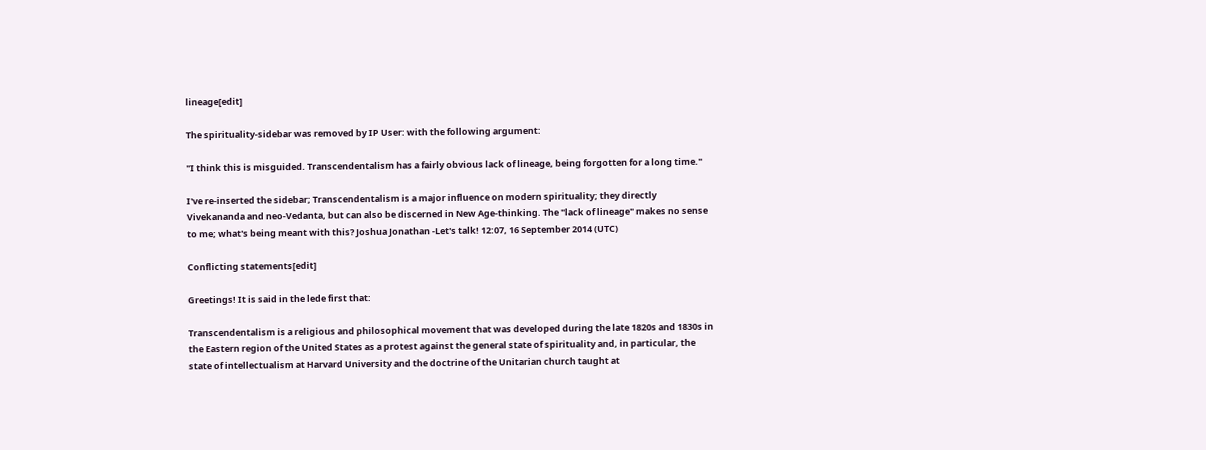lineage[edit]

The spirituality-sidebar was removed by IP User: with the following argument:

"I think this is misguided. Transcendentalism has a fairly obvious lack of lineage, being forgotten for a long time."

I've re-inserted the sidebar; Transcendentalism is a major influence on modern spirituality; they directly Vivekananda and neo-Vedanta, but can also be discerned in New Age-thinking. The "lack of lineage" makes no sense to me; what's being meant with this? Joshua Jonathan -Let's talk! 12:07, 16 September 2014 (UTC)

Conflicting statements[edit]

Greetings! It is said in the lede first that:

Transcendentalism is a religious and philosophical movement that was developed during the late 1820s and 1830s in the Eastern region of the United States as a protest against the general state of spirituality and, in particular, the state of intellectualism at Harvard University and the doctrine of the Unitarian church taught at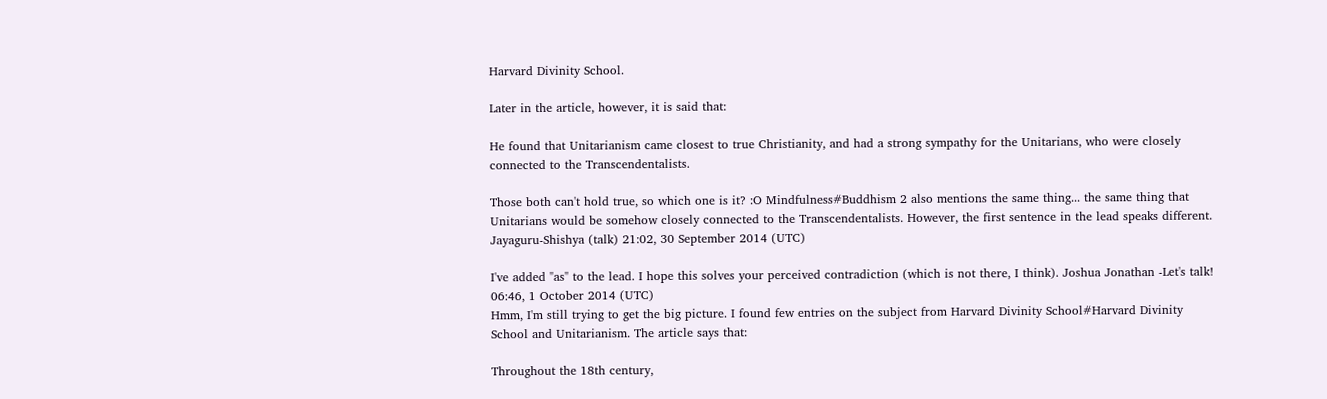Harvard Divinity School.

Later in the article, however, it is said that:

He found that Unitarianism came closest to true Christianity, and had a strong sympathy for the Unitarians, who were closely connected to the Transcendentalists.

Those both can't hold true, so which one is it? :O Mindfulness#Buddhism 2 also mentions the same thing... the same thing that Unitarians would be somehow closely connected to the Transcendentalists. However, the first sentence in the lead speaks different. Jayaguru-Shishya (talk) 21:02, 30 September 2014 (UTC)

I've added "as" to the lead. I hope this solves your perceived contradiction (which is not there, I think). Joshua Jonathan -Let's talk! 06:46, 1 October 2014 (UTC)
Hmm, I'm still trying to get the big picture. I found few entries on the subject from Harvard Divinity School#Harvard Divinity School and Unitarianism. The article says that:

Throughout the 18th century,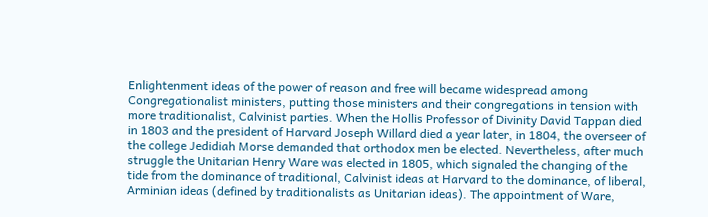Enlightenment ideas of the power of reason and free will became widespread among Congregationalist ministers, putting those ministers and their congregations in tension with more traditionalist, Calvinist parties. When the Hollis Professor of Divinity David Tappan died in 1803 and the president of Harvard Joseph Willard died a year later, in 1804, the overseer of the college Jedidiah Morse demanded that orthodox men be elected. Nevertheless, after much struggle the Unitarian Henry Ware was elected in 1805, which signaled the changing of the tide from the dominance of traditional, Calvinist ideas at Harvard to the dominance, of liberal, Arminian ideas (defined by traditionalists as Unitarian ideas). The appointment of Ware,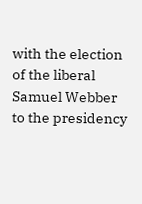with the election of the liberal Samuel Webber to the presidency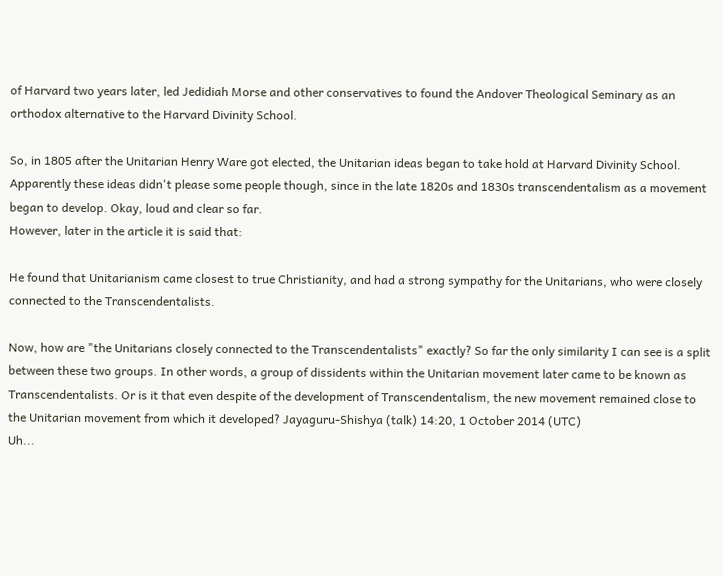of Harvard two years later, led Jedidiah Morse and other conservatives to found the Andover Theological Seminary as an orthodox alternative to the Harvard Divinity School.

So, in 1805 after the Unitarian Henry Ware got elected, the Unitarian ideas began to take hold at Harvard Divinity School. Apparently these ideas didn't please some people though, since in the late 1820s and 1830s transcendentalism as a movement began to develop. Okay, loud and clear so far.
However, later in the article it is said that:

He found that Unitarianism came closest to true Christianity, and had a strong sympathy for the Unitarians, who were closely connected to the Transcendentalists.

Now, how are "the Unitarians closely connected to the Transcendentalists" exactly? So far the only similarity I can see is a split between these two groups. In other words, a group of dissidents within the Unitarian movement later came to be known as Transcendentalists. Or is it that even despite of the development of Transcendentalism, the new movement remained close to the Unitarian movement from which it developed? Jayaguru-Shishya (talk) 14:20, 1 October 2014 (UTC)
Uh...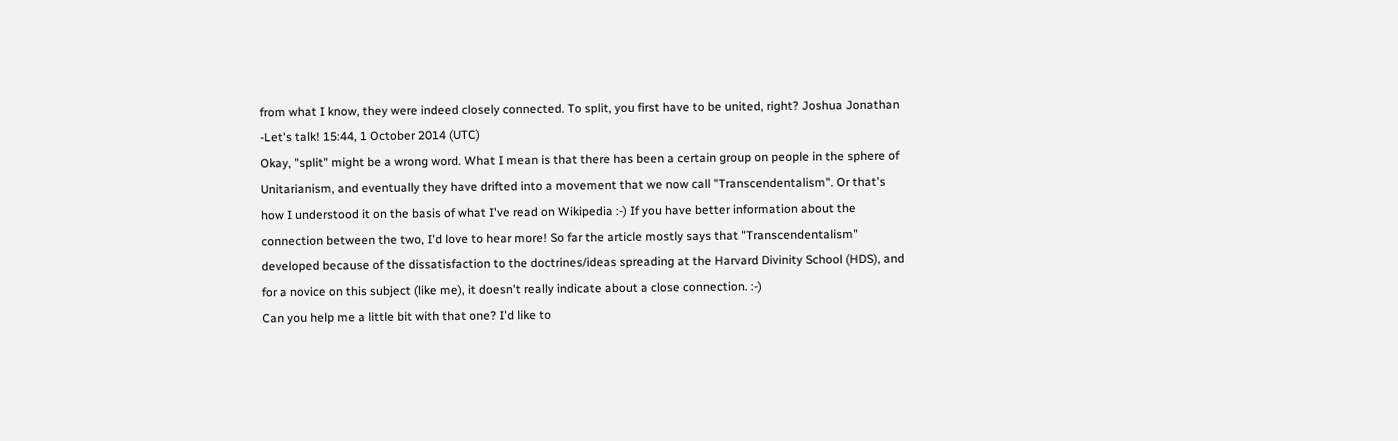from what I know, they were indeed closely connected. To split, you first have to be united, right? Joshua Jonathan -Let's talk! 15:44, 1 October 2014 (UTC)
Okay, "split" might be a wrong word. What I mean is that there has been a certain group on people in the sphere of Unitarianism, and eventually they have drifted into a movement that we now call "Transcendentalism". Or that's how I understood it on the basis of what I've read on Wikipedia :-) If you have better information about the connection between the two, I'd love to hear more! So far the article mostly says that "Transcendentalism" developed because of the dissatisfaction to the doctrines/ideas spreading at the Harvard Divinity School (HDS), and for a novice on this subject (like me), it doesn't really indicate about a close connection. :-)
Can you help me a little bit with that one? I'd like to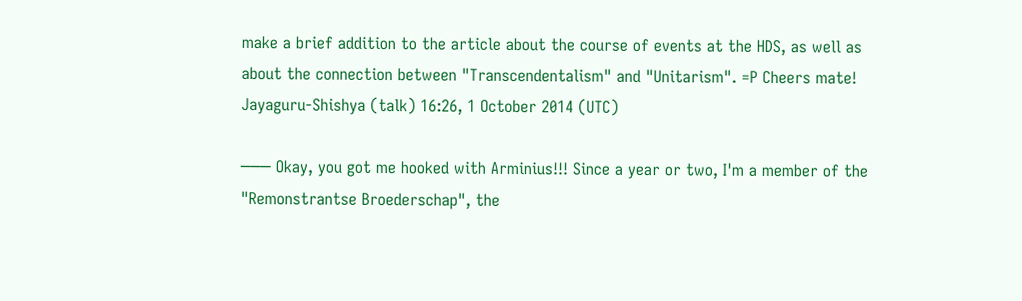make a brief addition to the article about the course of events at the HDS, as well as about the connection between "Transcendentalism" and "Unitarism". =P Cheers mate! Jayaguru-Shishya (talk) 16:26, 1 October 2014 (UTC)

─── Okay, you got me hooked with Arminius!!! Since a year or two, I'm a member of the "Remonstrantse Broederschap", the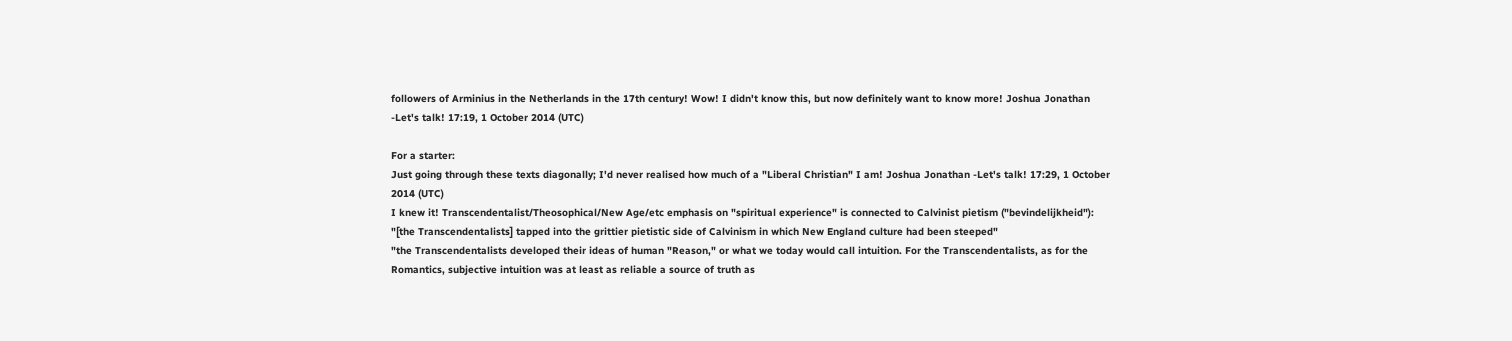followers of Arminius in the Netherlands in the 17th century! Wow! I didn't know this, but now definitely want to know more! Joshua Jonathan -Let's talk! 17:19, 1 October 2014 (UTC)

For a starter:
Just going through these texts diagonally; I'd never realised how much of a "Liberal Christian" I am! Joshua Jonathan -Let's talk! 17:29, 1 October 2014 (UTC)
I knew it! Transcendentalist/Theosophical/New Age/etc emphasis on "spiritual experience" is connected to Calvinist pietism ("bevindelijkheid"):
"[the Transcendentalists] tapped into the grittier pietistic side of Calvinism in which New England culture had been steeped"
"the Transcendentalists developed their ideas of human "Reason," or what we today would call intuition. For the Transcendentalists, as for the Romantics, subjective intuition was at least as reliable a source of truth as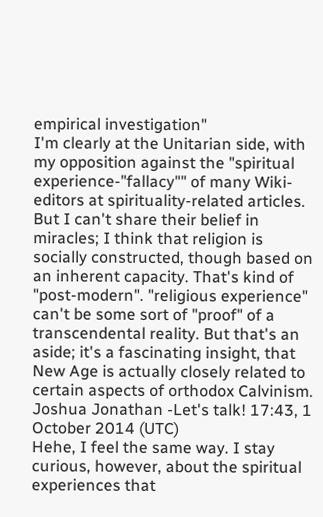empirical investigation"
I'm clearly at the Unitarian side, with my opposition against the "spiritual experience-"fallacy"" of many Wiki-editors at spirituality-related articles. But I can't share their belief in miracles; I think that religion is socially constructed, though based on an inherent capacity. That's kind of "post-modern". "religious experience" can't be some sort of "proof" of a transcendental reality. But that's an aside; it's a fascinating insight, that New Age is actually closely related to certain aspects of orthodox Calvinism. Joshua Jonathan -Let's talk! 17:43, 1 October 2014 (UTC)
Hehe, I feel the same way. I stay curious, however, about the spiritual experiences that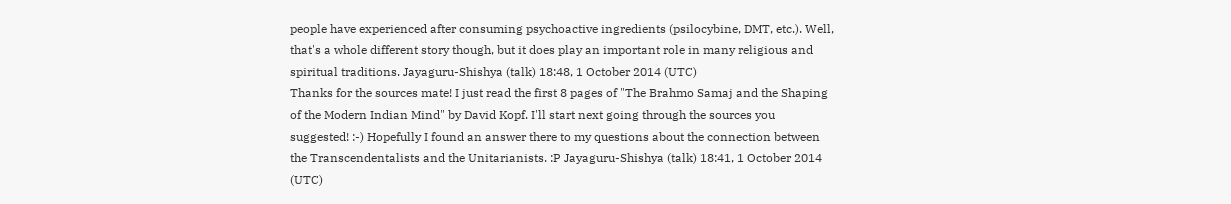people have experienced after consuming psychoactive ingredients (psilocybine, DMT, etc.). Well, that's a whole different story though, but it does play an important role in many religious and spiritual traditions. Jayaguru-Shishya (talk) 18:48, 1 October 2014 (UTC)
Thanks for the sources mate! I just read the first 8 pages of "The Brahmo Samaj and the Shaping of the Modern Indian Mind" by David Kopf. I'll start next going through the sources you suggested! :-) Hopefully I found an answer there to my questions about the connection between the Transcendentalists and the Unitarianists. :P Jayaguru-Shishya (talk) 18:41, 1 October 2014 (UTC)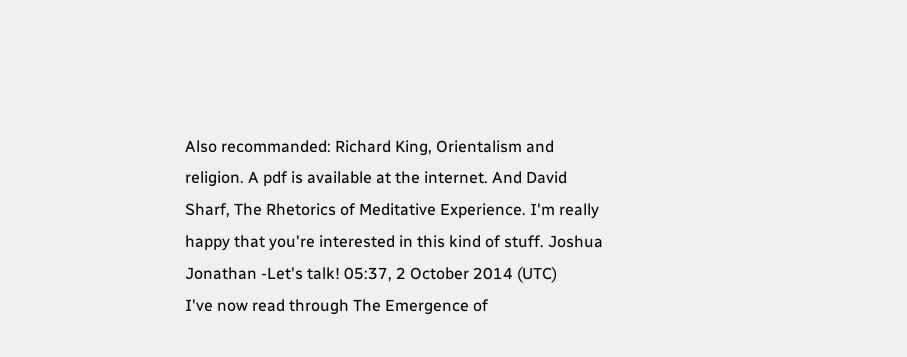Also recommanded: Richard King, Orientalism and religion. A pdf is available at the internet. And David Sharf, The Rhetorics of Meditative Experience. I'm really happy that you're interested in this kind of stuff. Joshua Jonathan -Let's talk! 05:37, 2 October 2014 (UTC)
I've now read through The Emergence of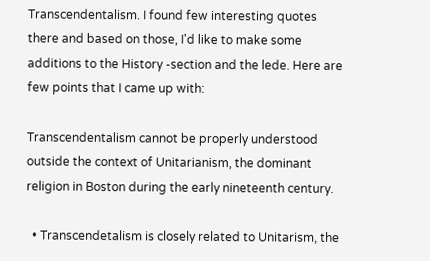Transcendentalism. I found few interesting quotes there and based on those, I'd like to make some additions to the History -section and the lede. Here are few points that I came up with:

Transcendentalism cannot be properly understood outside the context of Unitarianism, the dominant religion in Boston during the early nineteenth century.

  • Transcendetalism is closely related to Unitarism, the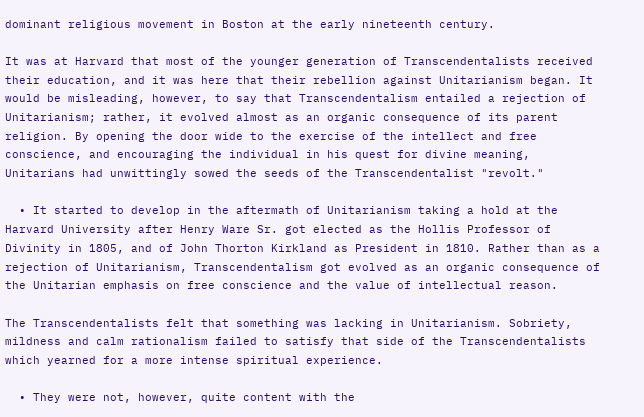dominant religious movement in Boston at the early nineteenth century.

It was at Harvard that most of the younger generation of Transcendentalists received their education, and it was here that their rebellion against Unitarianism began. It would be misleading, however, to say that Transcendentalism entailed a rejection of Unitarianism; rather, it evolved almost as an organic consequence of its parent religion. By opening the door wide to the exercise of the intellect and free conscience, and encouraging the individual in his quest for divine meaning, Unitarians had unwittingly sowed the seeds of the Transcendentalist "revolt."

  • It started to develop in the aftermath of Unitarianism taking a hold at the Harvard University after Henry Ware Sr. got elected as the Hollis Professor of Divinity in 1805, and of John Thorton Kirkland as President in 1810. Rather than as a rejection of Unitarianism, Transcendentalism got evolved as an organic consequence of the Unitarian emphasis on free conscience and the value of intellectual reason.

The Transcendentalists felt that something was lacking in Unitarianism. Sobriety, mildness and calm rationalism failed to satisfy that side of the Transcendentalists which yearned for a more intense spiritual experience.

  • They were not, however, quite content with the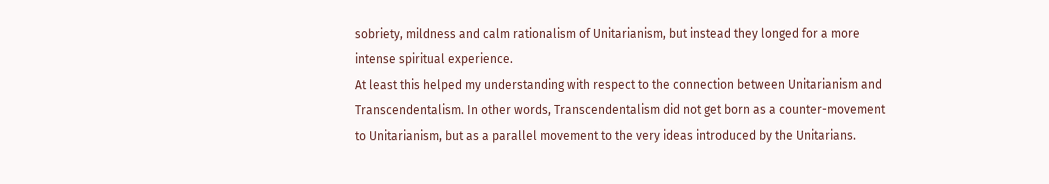sobriety, mildness and calm rationalism of Unitarianism, but instead they longed for a more intense spiritual experience.
At least this helped my understanding with respect to the connection between Unitarianism and Transcendentalism. In other words, Transcendentalism did not get born as a counter-movement to Unitarianism, but as a parallel movement to the very ideas introduced by the Unitarians.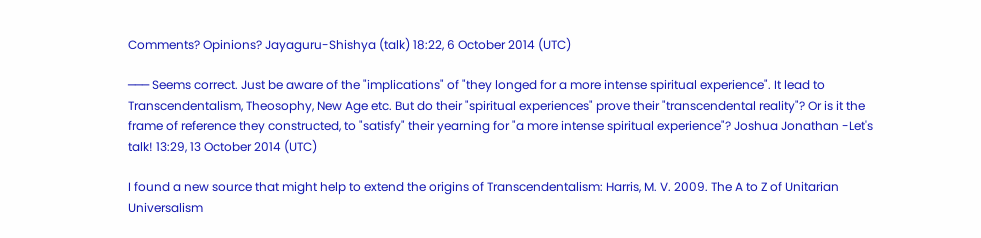Comments? Opinions? Jayaguru-Shishya (talk) 18:22, 6 October 2014 (UTC)

─── Seems correct. Just be aware of the "implications" of "they longed for a more intense spiritual experience". It lead to Transcendentalism, Theosophy, New Age etc. But do their "spiritual experiences" prove their "transcendental reality"? Or is it the frame of reference they constructed, to "satisfy" their yearning for "a more intense spiritual experience"? Joshua Jonathan -Let's talk! 13:29, 13 October 2014 (UTC)

I found a new source that might help to extend the origins of Transcendentalism: Harris, M. V. 2009. The A to Z of Unitarian Universalism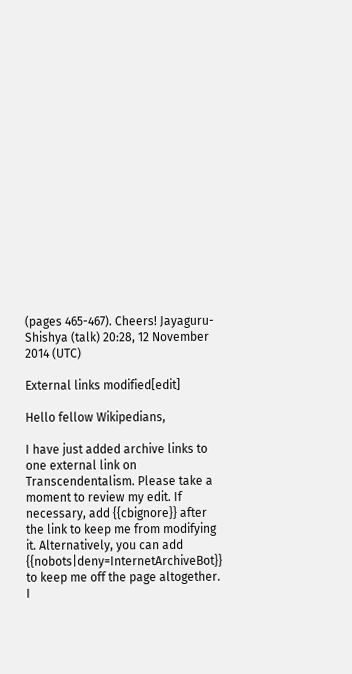(pages 465-467). Cheers! Jayaguru-Shishya (talk) 20:28, 12 November 2014 (UTC)

External links modified[edit]

Hello fellow Wikipedians,

I have just added archive links to one external link on Transcendentalism. Please take a moment to review my edit. If necessary, add {{cbignore}} after the link to keep me from modifying it. Alternatively, you can add {{nobots|deny=InternetArchiveBot}} to keep me off the page altogether. I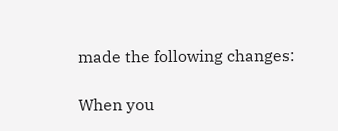made the following changes:

When you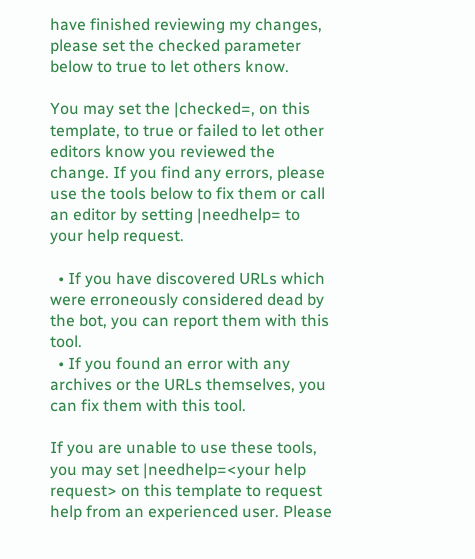have finished reviewing my changes, please set the checked parameter below to true to let others know.

You may set the |checked=, on this template, to true or failed to let other editors know you reviewed the change. If you find any errors, please use the tools below to fix them or call an editor by setting |needhelp= to your help request.

  • If you have discovered URLs which were erroneously considered dead by the bot, you can report them with this tool.
  • If you found an error with any archives or the URLs themselves, you can fix them with this tool.

If you are unable to use these tools, you may set |needhelp=<your help request> on this template to request help from an experienced user. Please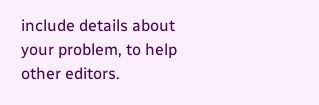include details about your problem, to help other editors.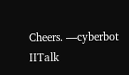Cheers. —cyberbot IITalk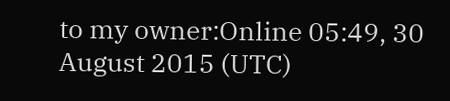to my owner:Online 05:49, 30 August 2015 (UTC)